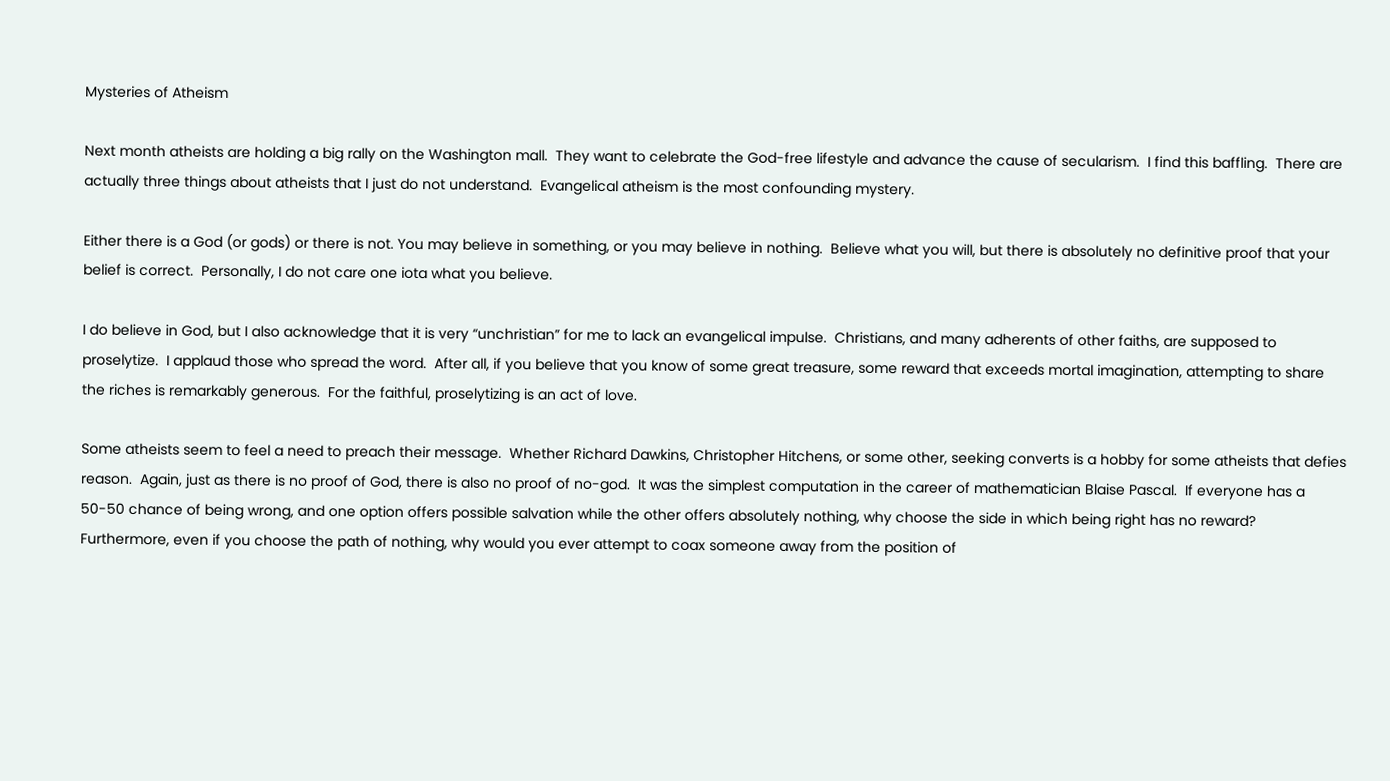Mysteries of Atheism

Next month atheists are holding a big rally on the Washington mall.  They want to celebrate the God-free lifestyle and advance the cause of secularism.  I find this baffling.  There are actually three things about atheists that I just do not understand.  Evangelical atheism is the most confounding mystery.

Either there is a God (or gods) or there is not. You may believe in something, or you may believe in nothing.  Believe what you will, but there is absolutely no definitive proof that your belief is correct.  Personally, I do not care one iota what you believe.

I do believe in God, but I also acknowledge that it is very “unchristian” for me to lack an evangelical impulse.  Christians, and many adherents of other faiths, are supposed to proselytize.  I applaud those who spread the word.  After all, if you believe that you know of some great treasure, some reward that exceeds mortal imagination, attempting to share the riches is remarkably generous.  For the faithful, proselytizing is an act of love.

Some atheists seem to feel a need to preach their message.  Whether Richard Dawkins, Christopher Hitchens, or some other, seeking converts is a hobby for some atheists that defies reason.  Again, just as there is no proof of God, there is also no proof of no-god.  It was the simplest computation in the career of mathematician Blaise Pascal.  If everyone has a 50-50 chance of being wrong, and one option offers possible salvation while the other offers absolutely nothing, why choose the side in which being right has no reward?   Furthermore, even if you choose the path of nothing, why would you ever attempt to coax someone away from the position of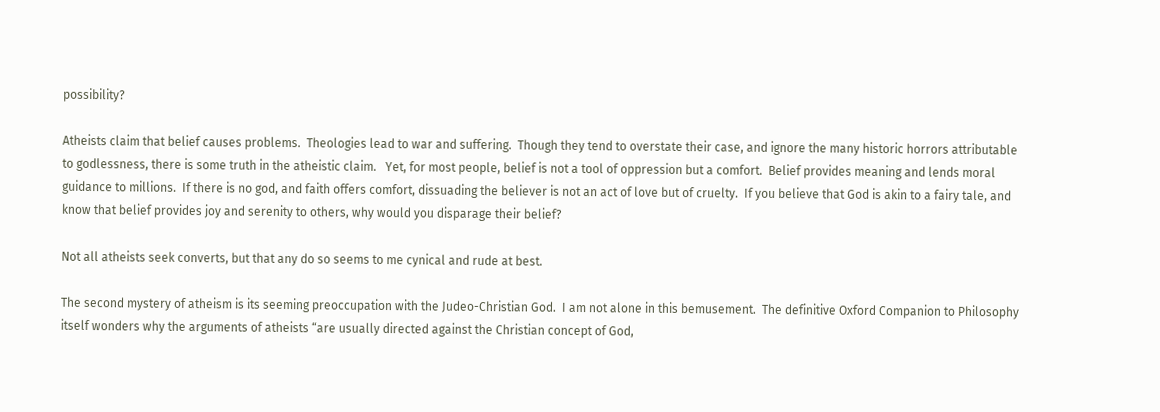possibility?

Atheists claim that belief causes problems.  Theologies lead to war and suffering.  Though they tend to overstate their case, and ignore the many historic horrors attributable to godlessness, there is some truth in the atheistic claim.   Yet, for most people, belief is not a tool of oppression but a comfort.  Belief provides meaning and lends moral guidance to millions.  If there is no god, and faith offers comfort, dissuading the believer is not an act of love but of cruelty.  If you believe that God is akin to a fairy tale, and know that belief provides joy and serenity to others, why would you disparage their belief?

Not all atheists seek converts, but that any do so seems to me cynical and rude at best.

The second mystery of atheism is its seeming preoccupation with the Judeo-Christian God.  I am not alone in this bemusement.  The definitive Oxford Companion to Philosophy itself wonders why the arguments of atheists “are usually directed against the Christian concept of God,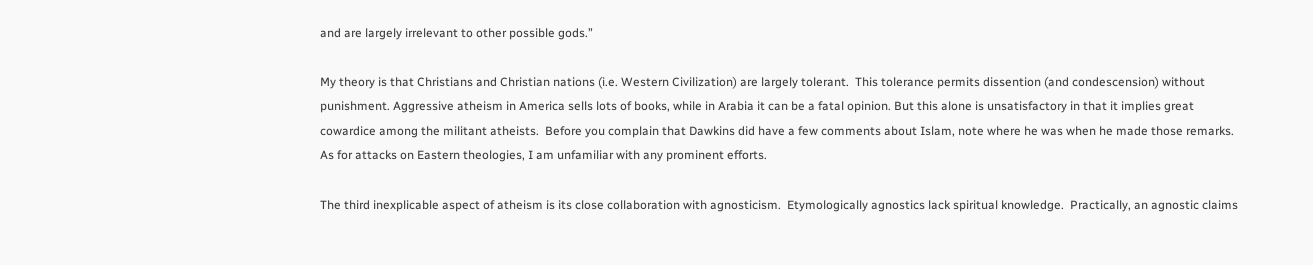and are largely irrelevant to other possible gods.”

My theory is that Christians and Christian nations (i.e. Western Civilization) are largely tolerant.  This tolerance permits dissention (and condescension) without punishment. Aggressive atheism in America sells lots of books, while in Arabia it can be a fatal opinion. But this alone is unsatisfactory in that it implies great cowardice among the militant atheists.  Before you complain that Dawkins did have a few comments about Islam, note where he was when he made those remarks.  As for attacks on Eastern theologies, I am unfamiliar with any prominent efforts.

The third inexplicable aspect of atheism is its close collaboration with agnosticism.  Etymologically agnostics lack spiritual knowledge.  Practically, an agnostic claims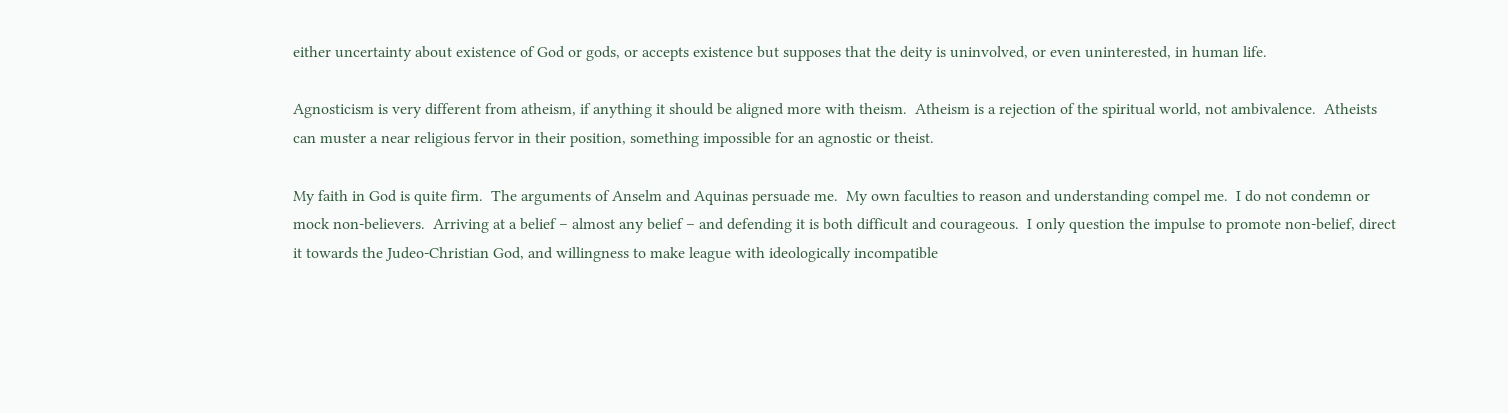either uncertainty about existence of God or gods, or accepts existence but supposes that the deity is uninvolved, or even uninterested, in human life.

Agnosticism is very different from atheism, if anything it should be aligned more with theism.  Atheism is a rejection of the spiritual world, not ambivalence.  Atheists can muster a near religious fervor in their position, something impossible for an agnostic or theist.

My faith in God is quite firm.  The arguments of Anselm and Aquinas persuade me.  My own faculties to reason and understanding compel me.  I do not condemn or mock non-believers.  Arriving at a belief – almost any belief – and defending it is both difficult and courageous.  I only question the impulse to promote non-belief, direct it towards the Judeo-Christian God, and willingness to make league with ideologically incompatible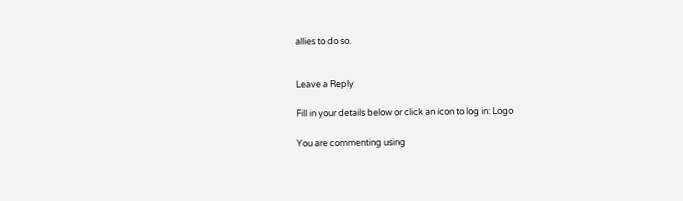allies to do so.


Leave a Reply

Fill in your details below or click an icon to log in: Logo

You are commenting using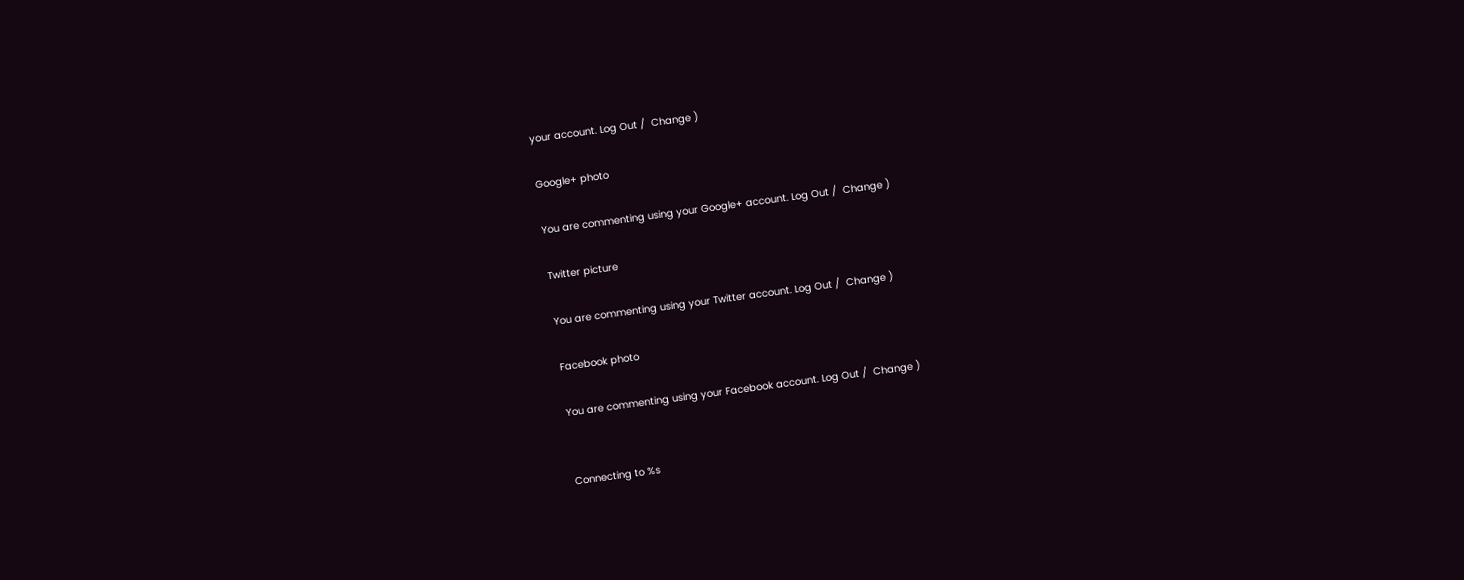your account. Log Out /  Change )

Google+ photo

You are commenting using your Google+ account. Log Out /  Change )

Twitter picture

You are commenting using your Twitter account. Log Out /  Change )

Facebook photo

You are commenting using your Facebook account. Log Out /  Change )


Connecting to %s